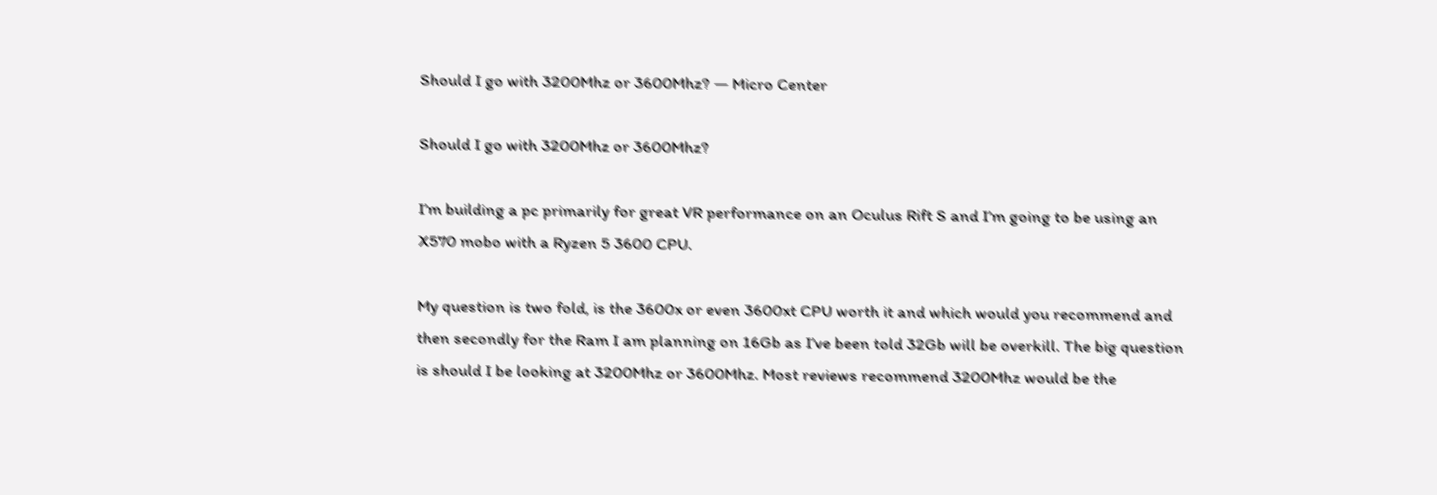Should I go with 3200Mhz or 3600Mhz? — Micro Center

Should I go with 3200Mhz or 3600Mhz?

I’m building a pc primarily for great VR performance on an Oculus Rift S and I’m going to be using an X570 mobo with a Ryzen 5 3600 CPU.

My question is two fold, is the 3600x or even 3600xt CPU worth it and which would you recommend and then secondly for the Ram I am planning on 16Gb as I’ve been told 32Gb will be overkill. The big question is should I be looking at 3200Mhz or 3600Mhz. Most reviews recommend 3200Mhz would be the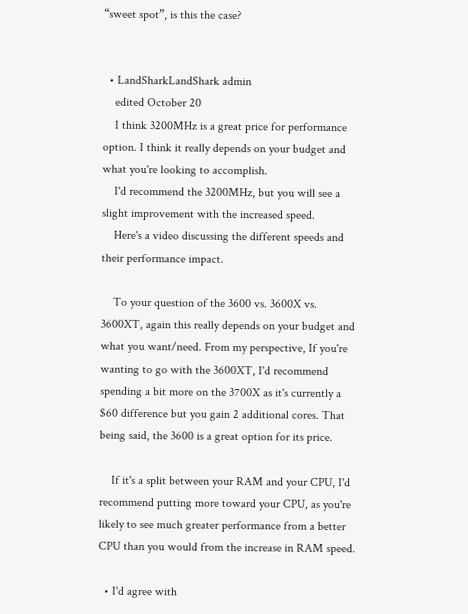“sweet spot”, is this the case?


  • LandSharkLandShark admin
    edited October 20
    I think 3200MHz is a great price for performance option. I think it really depends on your budget and what you're looking to accomplish.
    I'd recommend the 3200MHz, but you will see a slight improvement with the increased speed.
    Here's a video discussing the different speeds and their performance impact.

    To your question of the 3600 vs. 3600X vs. 3600XT, again this really depends on your budget and what you want/need. From my perspective, If you're wanting to go with the 3600XT, I'd recommend spending a bit more on the 3700X as it's currently a $60 difference but you gain 2 additional cores. That being said, the 3600 is a great option for its price.

    If it's a split between your RAM and your CPU, I'd recommend putting more toward your CPU, as you're likely to see much greater performance from a better CPU than you would from the increase in RAM speed.

  • I'd agree with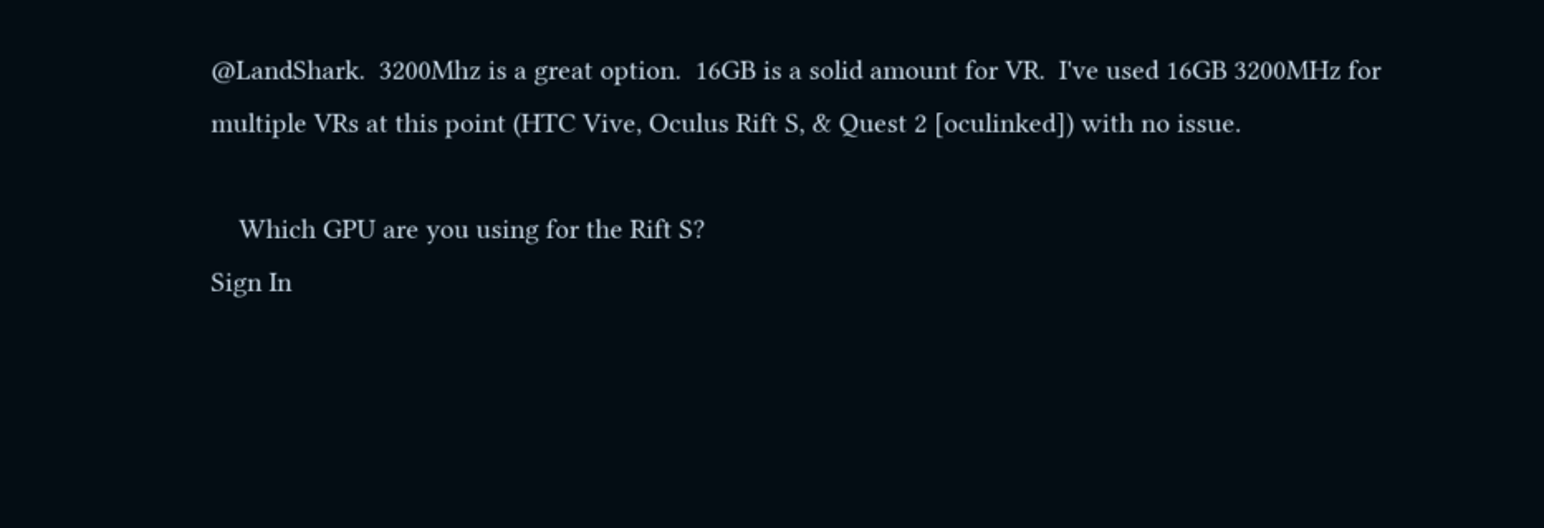@LandShark.  3200Mhz is a great option.  16GB is a solid amount for VR.  I've used 16GB 3200MHz for multiple VRs at this point (HTC Vive, Oculus Rift S, & Quest 2 [oculinked]) with no issue.

    Which GPU are you using for the Rift S?
Sign In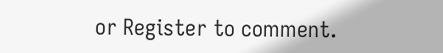or Register to comment.